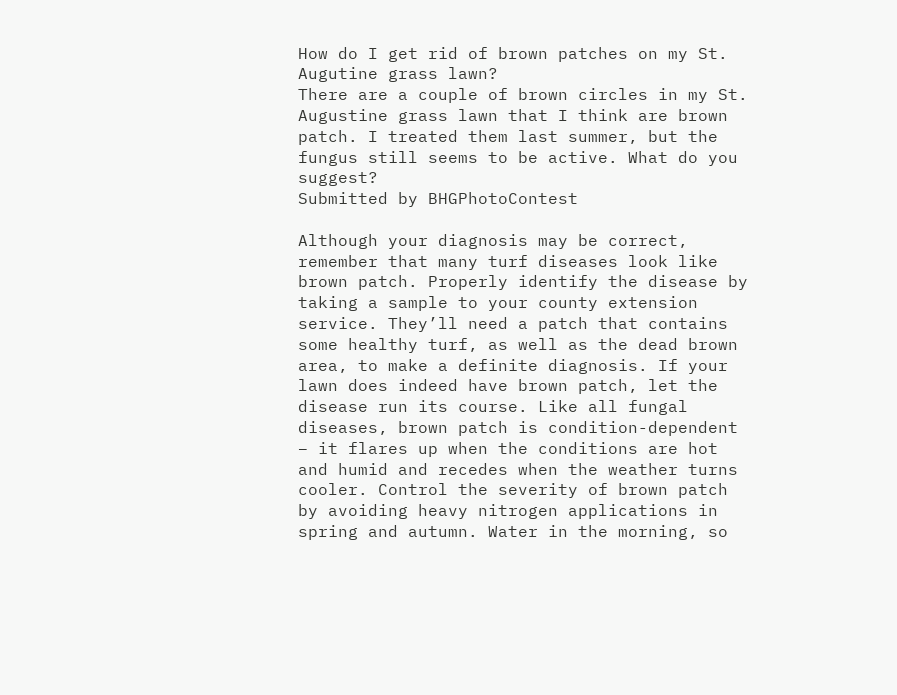How do I get rid of brown patches on my St. Augutine grass lawn?
There are a couple of brown circles in my St. Augustine grass lawn that I think are brown patch. I treated them last summer, but the fungus still seems to be active. What do you suggest?
Submitted by BHGPhotoContest

Although your diagnosis may be correct, remember that many turf diseases look like brown patch. Properly identify the disease by taking a sample to your county extension service. They’ll need a patch that contains some healthy turf, as well as the dead brown area, to make a definite diagnosis. If your lawn does indeed have brown patch, let the disease run its course. Like all fungal diseases, brown patch is condition-dependent – it flares up when the conditions are hot and humid and recedes when the weather turns cooler. Control the severity of brown patch by avoiding heavy nitrogen applications in spring and autumn. Water in the morning, so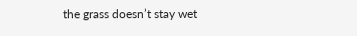the grass doesn’t stay wet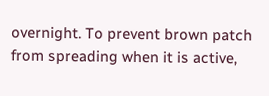overnight. To prevent brown patch from spreading when it is active,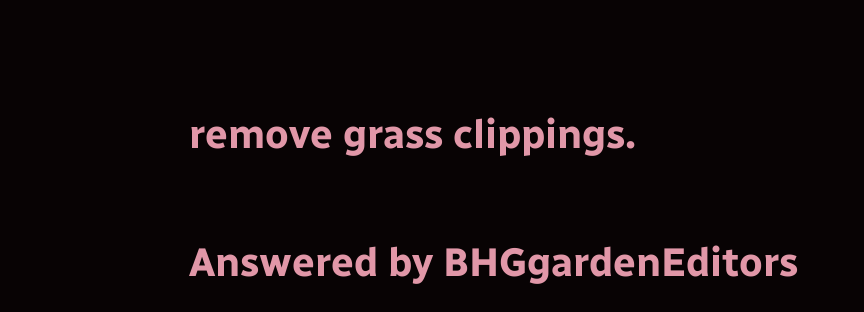remove grass clippings.

Answered by BHGgardenEditors